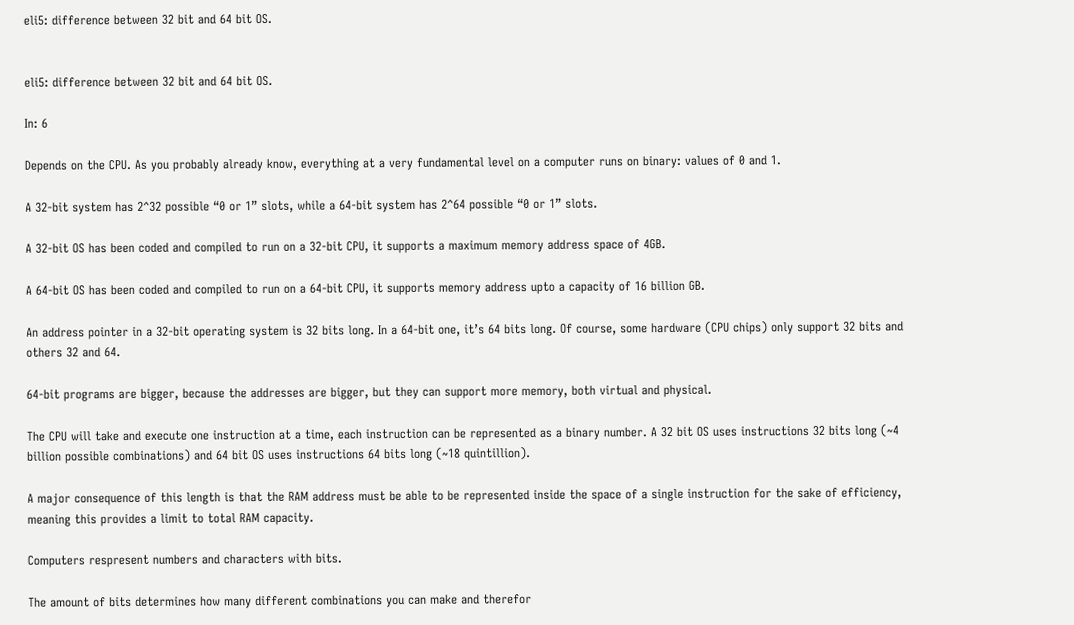eli5: difference between 32 bit and 64 bit OS.


eli5: difference between 32 bit and 64 bit OS.

In: 6

Depends on the CPU. As you probably already know, everything at a very fundamental level on a computer runs on binary: values of 0 and 1.

A 32-bit system has 2^32 possible “0 or 1” slots, while a 64-bit system has 2^64 possible “0 or 1” slots.

A 32-bit OS has been coded and compiled to run on a 32-bit CPU, it supports a maximum memory address space of 4GB.

A 64-bit OS has been coded and compiled to run on a 64-bit CPU, it supports memory address upto a capacity of 16 billion GB.

An address pointer in a 32-bit operating system is 32 bits long. In a 64-bit one, it’s 64 bits long. Of course, some hardware (CPU chips) only support 32 bits and others 32 and 64.

64-bit programs are bigger, because the addresses are bigger, but they can support more memory, both virtual and physical.

The CPU will take and execute one instruction at a time, each instruction can be represented as a binary number. A 32 bit OS uses instructions 32 bits long (~4 billion possible combinations) and 64 bit OS uses instructions 64 bits long (~18 quintillion).

A major consequence of this length is that the RAM address must be able to be represented inside the space of a single instruction for the sake of efficiency, meaning this provides a limit to total RAM capacity.

Computers respresent numbers and characters with bits.

The amount of bits determines how many different combinations you can make and therefor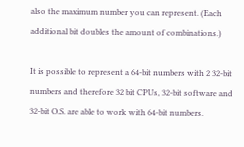also the maximum number you can represent. (Each additional bit doubles the amount of combinations.)

It is possible to represent a 64-bit numbers with 2 32-bit numbers and therefore 32 bit CPUs, 32-bit software and 32-bit O.S. are able to work with 64-bit numbers.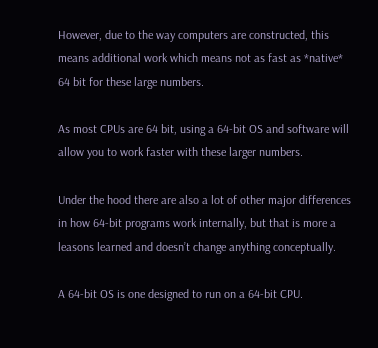However, due to the way computers are constructed, this means additional work which means not as fast as *native* 64 bit for these large numbers.

As most CPUs are 64 bit, using a 64-bit OS and software will allow you to work faster with these larger numbers.

Under the hood there are also a lot of other major differences in how 64-bit programs work internally, but that is more a leasons learned and doesn’t change anything conceptually.

A 64-bit OS is one designed to run on a 64-bit CPU.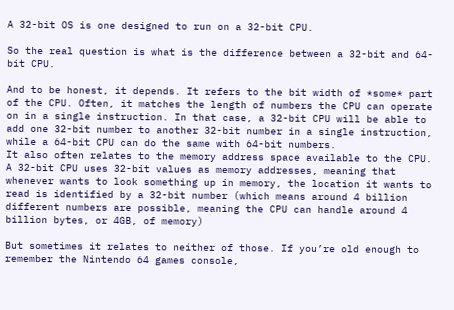A 32-bit OS is one designed to run on a 32-bit CPU.

So the real question is what is the difference between a 32-bit and 64-bit CPU.

And to be honest, it depends. It refers to the bit width of *some* part of the CPU. Often, it matches the length of numbers the CPU can operate on in a single instruction. In that case, a 32-bit CPU will be able to add one 32-bit number to another 32-bit number in a single instruction, while a 64-bit CPU can do the same with 64-bit numbers.
It also often relates to the memory address space available to the CPU. A 32-bit CPU uses 32-bit values as memory addresses, meaning that whenever wants to look something up in memory, the location it wants to read is identified by a 32-bit number (which means around 4 billion different numbers are possible, meaning the CPU can handle around 4 billion bytes, or 4GB, of memory)

But sometimes it relates to neither of those. If you’re old enough to remember the Nintendo 64 games console,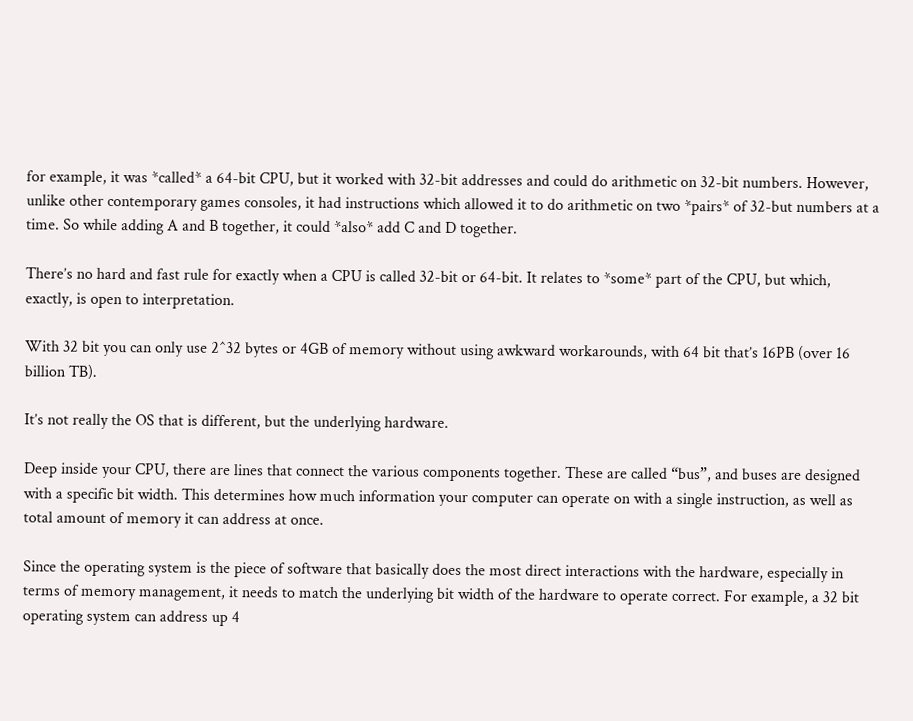for example, it was *called* a 64-bit CPU, but it worked with 32-bit addresses and could do arithmetic on 32-bit numbers. However, unlike other contemporary games consoles, it had instructions which allowed it to do arithmetic on two *pairs* of 32-but numbers at a time. So while adding A and B together, it could *also* add C and D together.

There’s no hard and fast rule for exactly when a CPU is called 32-bit or 64-bit. It relates to *some* part of the CPU, but which, exactly, is open to interpretation.

With 32 bit you can only use 2^32 bytes or 4GB of memory without using awkward workarounds, with 64 bit that’s 16PB (over 16 billion TB).

It’s not really the OS that is different, but the underlying hardware.

Deep inside your CPU, there are lines that connect the various components together. These are called “bus”, and buses are designed with a specific bit width. This determines how much information your computer can operate on with a single instruction, as well as total amount of memory it can address at once.

Since the operating system is the piece of software that basically does the most direct interactions with the hardware, especially in terms of memory management, it needs to match the underlying bit width of the hardware to operate correct. For example, a 32 bit operating system can address up 4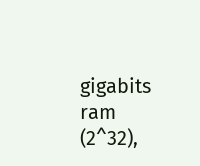gigabits ram (2^32),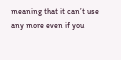meaning that it can’t use any more even if you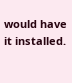would have it installed.